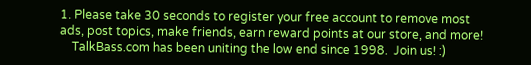1. Please take 30 seconds to register your free account to remove most ads, post topics, make friends, earn reward points at our store, and more!
    TalkBass.com has been uniting the low end since 1998.  Join us! :)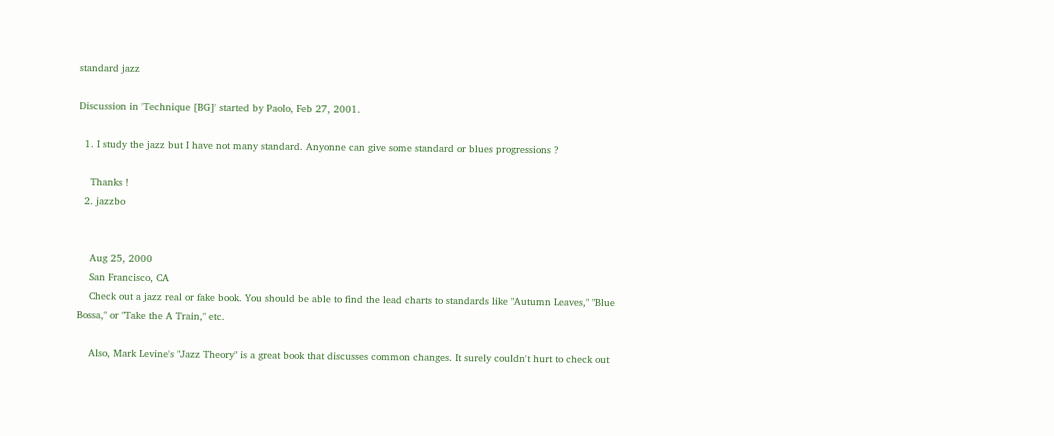standard jazz

Discussion in 'Technique [BG]' started by Paolo, Feb 27, 2001.

  1. I study the jazz but I have not many standard. Anyonne can give some standard or blues progressions ?

    Thanks !
  2. jazzbo


    Aug 25, 2000
    San Francisco, CA
    Check out a jazz real or fake book. You should be able to find the lead charts to standards like "Autumn Leaves," "Blue Bossa," or "Take the A Train," etc.

    Also, Mark Levine's "Jazz Theory" is a great book that discusses common changes. It surely couldn't hurt to check out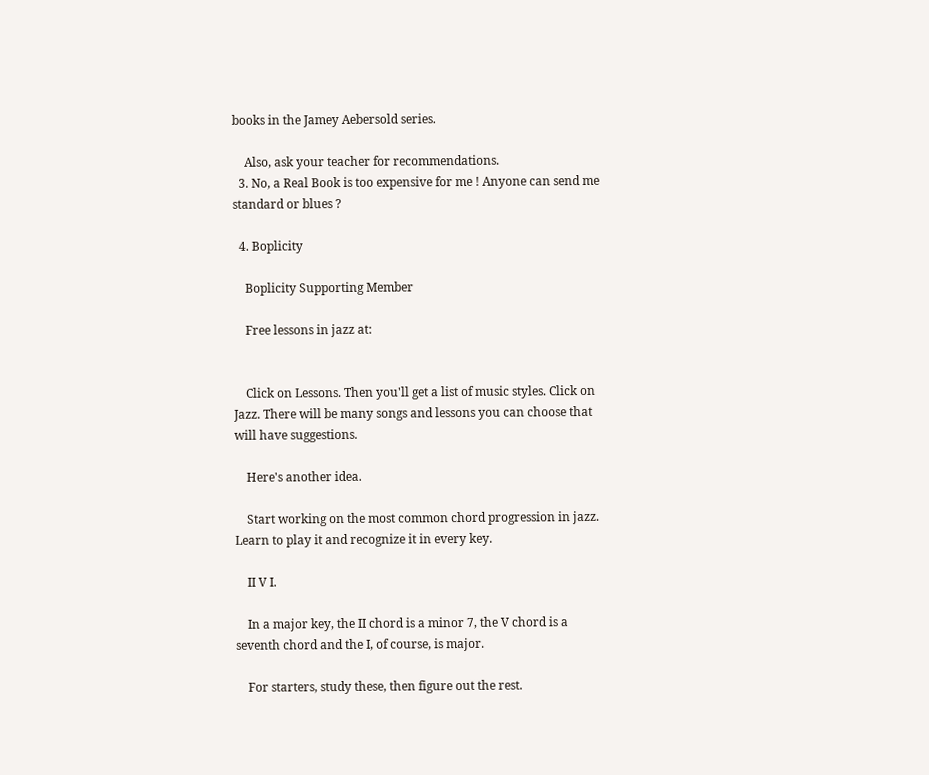books in the Jamey Aebersold series.

    Also, ask your teacher for recommendations.
  3. No, a Real Book is too expensive for me ! Anyone can send me standard or blues ?

  4. Boplicity

    Boplicity Supporting Member

    Free lessons in jazz at:


    Click on Lessons. Then you'll get a list of music styles. Click on Jazz. There will be many songs and lessons you can choose that will have suggestions.

    Here's another idea.

    Start working on the most common chord progression in jazz. Learn to play it and recognize it in every key.

    II V I.

    In a major key, the II chord is a minor 7, the V chord is a seventh chord and the I, of course, is major.

    For starters, study these, then figure out the rest.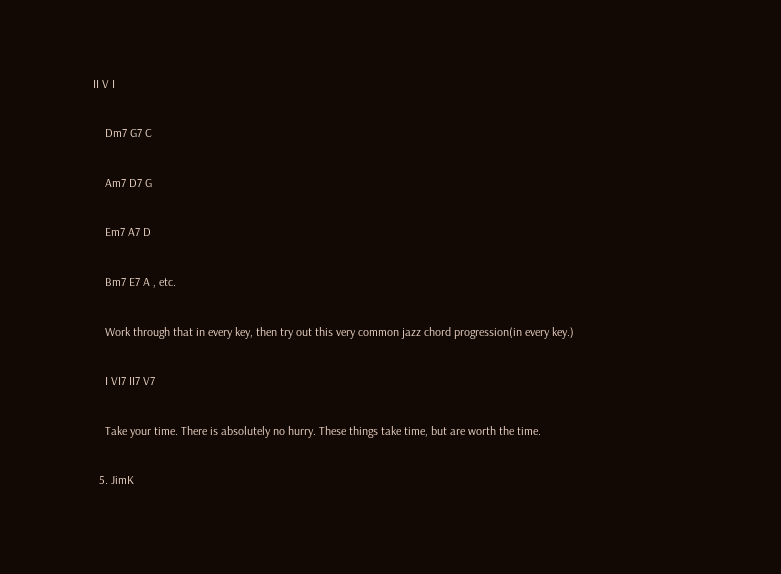II V I

    Dm7 G7 C

    Am7 D7 G

    Em7 A7 D

    Bm7 E7 A , etc.

    Work through that in every key, then try out this very common jazz chord progression(in every key.)

    I VI7 II7 V7

    Take your time. There is absolutely no hurry. These things take time, but are worth the time.

  5. JimK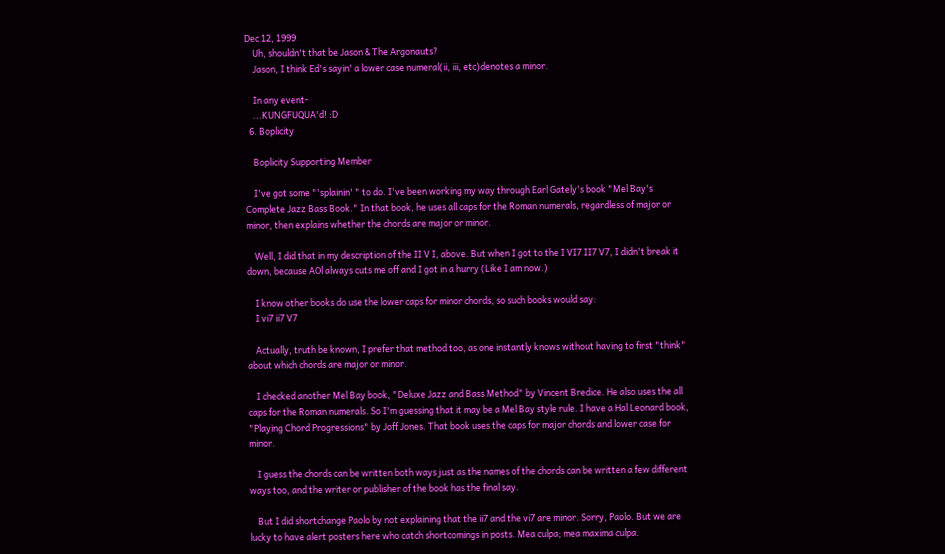Dec 12, 1999
    Uh, shouldn't that be Jason & The Argonauts?
    Jason, I think Ed's sayin' a lower case numeral(ii, iii, etc)denotes a minor.

    In any event-
    ...KUNGFUQUA'd! :D
  6. Boplicity

    Boplicity Supporting Member

    I've got some "'splainin' " to do. I've been working my way through Earl Gately's book "Mel Bay's Complete Jazz Bass Book." In that book, he uses all caps for the Roman numerals, regardless of major or minor, then explains whether the chords are major or minor.

    Well, I did that in my description of the II V I, above. But when I got to the I VI7 II7 V7, I didn't break it down, because AOl always cuts me off and I got in a hurry (Like I am now.)

    I know other books do use the lower caps for minor chords, so such books would say:
    I vi7 ii7 V7

    Actually, truth be known, I prefer that method too, as one instantly knows without having to first "think" about which chords are major or minor.

    I checked another Mel Bay book, "Deluxe Jazz and Bass Method" by Vincent Bredice. He also uses the all caps for the Roman numerals. So I'm guessing that it may be a Mel Bay style rule. I have a Hal Leonard book, "Playing Chord Progressions" by Joff Jones. That book uses the caps for major chords and lower case for minor.

    I guess the chords can be written both ways just as the names of the chords can be written a few different ways too, and the writer or publisher of the book has the final say.

    But I did shortchange Paolo by not explaining that the ii7 and the vi7 are minor. Sorry, Paolo. But we are lucky to have alert posters here who catch shortcomings in posts. Mea culpa; mea maxima culpa.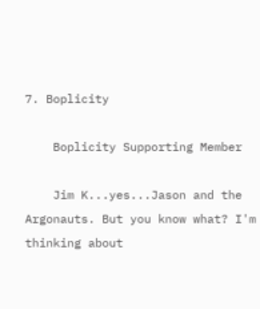7. Boplicity

    Boplicity Supporting Member

    Jim K...yes...Jason and the Argonauts. But you know what? I'm thinking about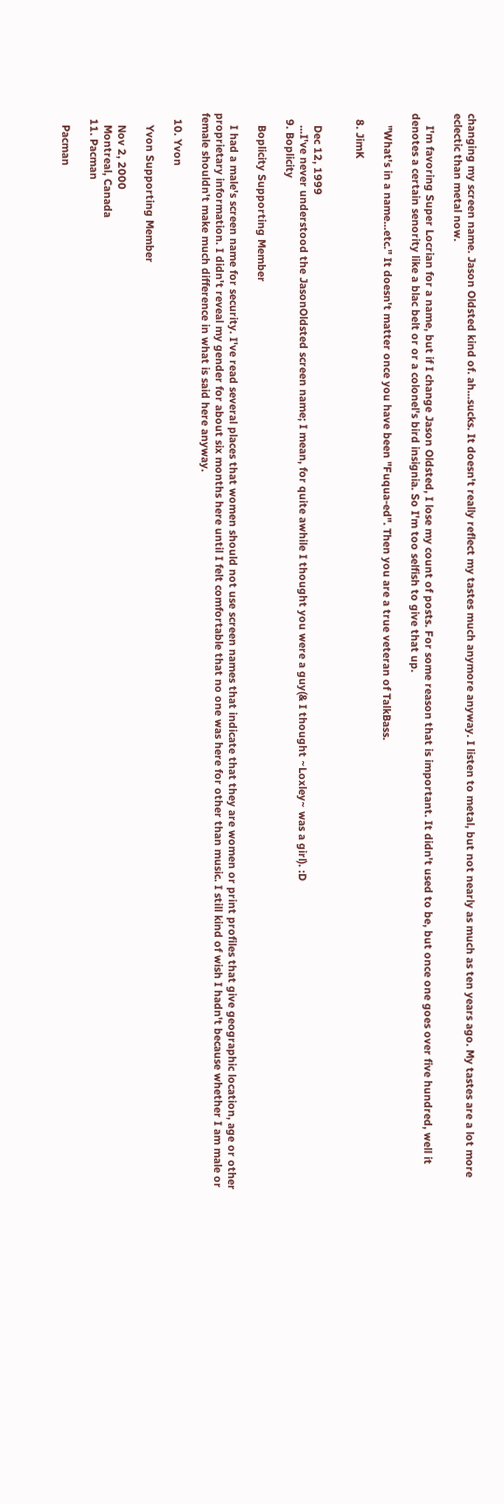changing my screen name. Jason Oldsted kind of. ah...sucks. It doesn't really reflect my tastes much anymore anyway. I listen to metal, but not nearly as much as ten years ago. My tastes are a lot more eclectic than metal now.

    I'm favoring Super Locrian for a name, but if I change Jason Oldsted, I lose my count of posts. For some reason that is important. It didn't used to be, but once one goes over five hundred, well it denotes a certain senority like a blac belt or or a colonel's bird insignia. So I'm too selfish to give that up.

    "What's in a name...etc." It doesn't matter once you have been "Fuqua-ed". Then you are a true veteran of TalkBass.

  8. JimK


    Dec 12, 1999
    ...I've never understood the JasonOldsted screen name; I mean, for quite awhile I thought you were a guy(& I thought ~Loxley~ was a girl). :D
  9. Boplicity

    Boplicity Supporting Member

    I had a male's screen name for security. I've read several places that women should not use screen names that indicate that they are women or print profiles that give geographic location, age or other proprietary information. I didn't reveal my gender for about six months here until I felt comfortable that no one was here for other than music. I still kind of wish I hadn't because whether I am male or female shouldn't make much difference in what is said here anyway.

  10. Yvon

    Yvon Supporting Member

    Nov 2, 2000
    Montreal, Canada
  11. Pacman

    Pacman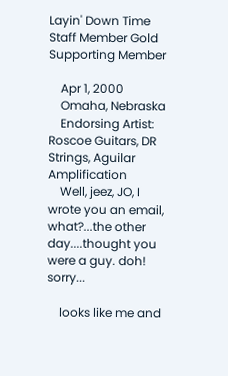Layin' Down Time Staff Member Gold Supporting Member

    Apr 1, 2000
    Omaha, Nebraska
    Endorsing Artist: Roscoe Guitars, DR Strings, Aguilar Amplification
    Well, jeez, JO, I wrote you an email, what?...the other day....thought you were a guy. doh! sorry...

    looks like me and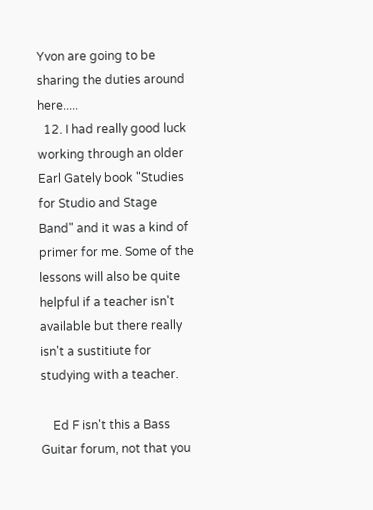Yvon are going to be sharing the duties around here.....
  12. I had really good luck working through an older Earl Gately book "Studies for Studio and Stage Band" and it was a kind of primer for me. Some of the lessons will also be quite helpful if a teacher isn't available but there really isn't a sustitiute for studying with a teacher.

    Ed F isn't this a Bass Guitar forum, not that you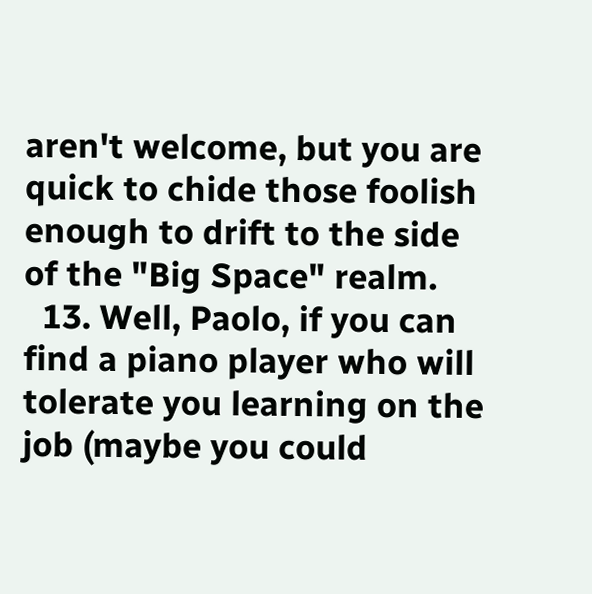aren't welcome, but you are quick to chide those foolish enough to drift to the side of the "Big Space" realm.
  13. Well, Paolo, if you can find a piano player who will tolerate you learning on the job (maybe you could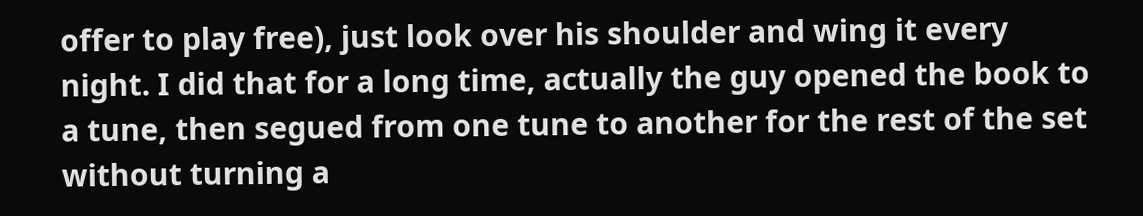offer to play free), just look over his shoulder and wing it every night. I did that for a long time, actually the guy opened the book to a tune, then segued from one tune to another for the rest of the set without turning a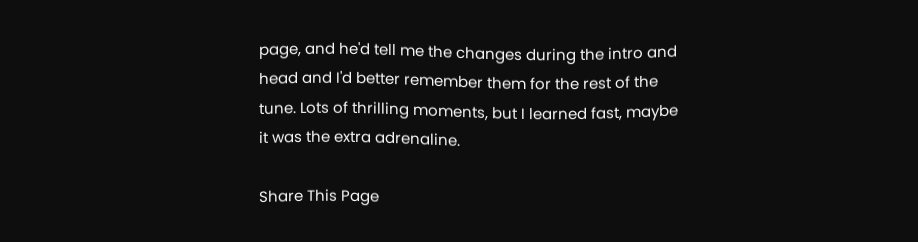page, and he'd tell me the changes during the intro and head and I'd better remember them for the rest of the tune. Lots of thrilling moments, but I learned fast, maybe it was the extra adrenaline.

Share This Page